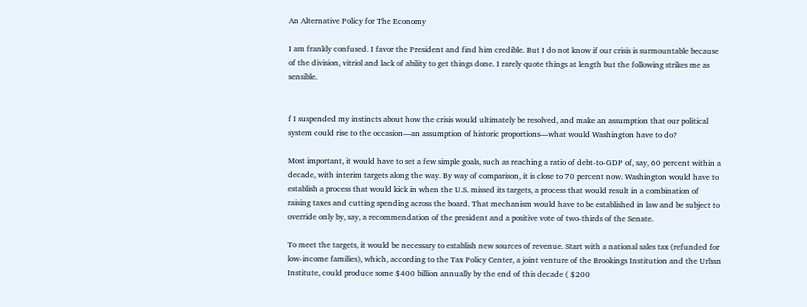An Alternative Policy for The Economy

I am frankly confused. I favor the President and find him credible. But I do not know if our crisis is surmountable because of the division, vitriol and lack of ability to get things done. I rarely quote things at length but the following strikes me as sensible.


f I suspended my instincts about how the crisis would ultimately be resolved, and make an assumption that our political system could rise to the occasion—an assumption of historic proportions—what would Washington have to do?

Most important, it would have to set a few simple goals, such as reaching a ratio of debt-to-GDP of, say, 60 percent within a decade, with interim targets along the way. By way of comparison, it is close to 70 percent now. Washington would have to establish a process that would kick in when the U.S. missed its targets, a process that would result in a combination of raising taxes and cutting spending across the board. That mechanism would have to be established in law and be subject to override only by, say, a recommendation of the president and a positive vote of two-thirds of the Senate.

To meet the targets, it would be necessary to establish new sources of revenue. Start with a national sales tax (refunded for low-income families), which, according to the Tax Policy Center, a joint venture of the Brookings Institution and the Urban Institute, could produce some $400 billion annually by the end of this decade ( $200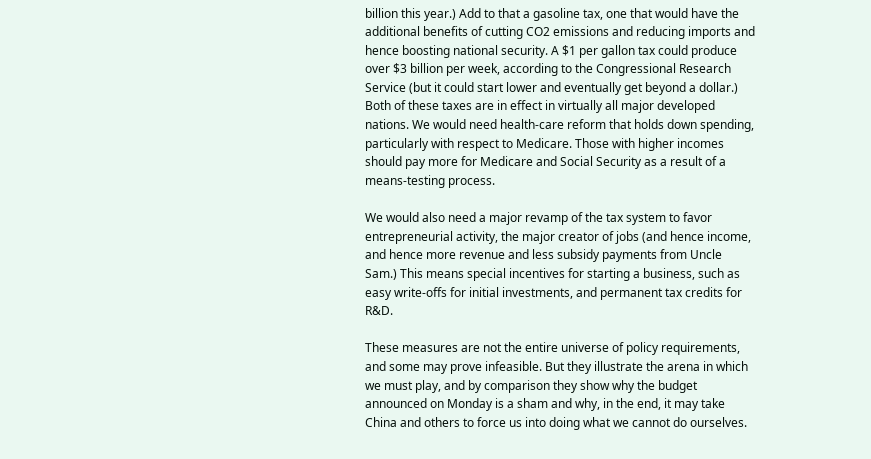billion this year.) Add to that a gasoline tax, one that would have the additional benefits of cutting CO2 emissions and reducing imports and hence boosting national security. A $1 per gallon tax could produce over $3 billion per week, according to the Congressional Research Service (but it could start lower and eventually get beyond a dollar.) Both of these taxes are in effect in virtually all major developed nations. We would need health-care reform that holds down spending, particularly with respect to Medicare. Those with higher incomes should pay more for Medicare and Social Security as a result of a means-testing process.

We would also need a major revamp of the tax system to favor entrepreneurial activity, the major creator of jobs (and hence income, and hence more revenue and less subsidy payments from Uncle Sam.) This means special incentives for starting a business, such as easy write-offs for initial investments, and permanent tax credits for R&D.

These measures are not the entire universe of policy requirements, and some may prove infeasible. But they illustrate the arena in which we must play, and by comparison they show why the budget announced on Monday is a sham and why, in the end, it may take China and others to force us into doing what we cannot do ourselves.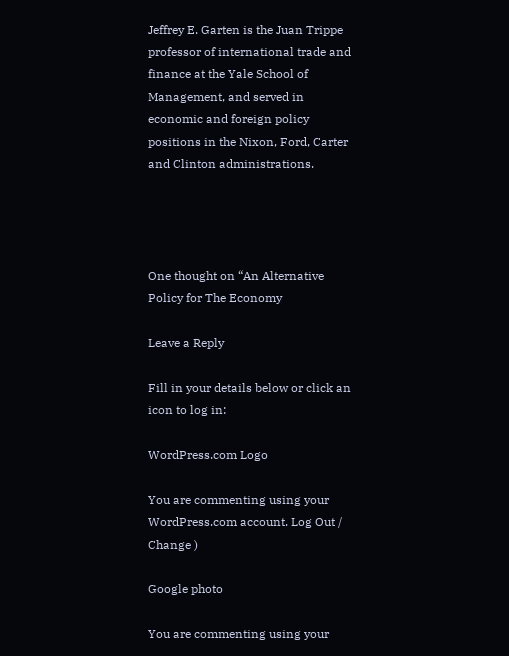Jeffrey E. Garten is the Juan Trippe professor of international trade and finance at the Yale School of Management, and served in economic and foreign policy positions in the Nixon, Ford, Carter and Clinton administrations.




One thought on “An Alternative Policy for The Economy

Leave a Reply

Fill in your details below or click an icon to log in:

WordPress.com Logo

You are commenting using your WordPress.com account. Log Out /  Change )

Google photo

You are commenting using your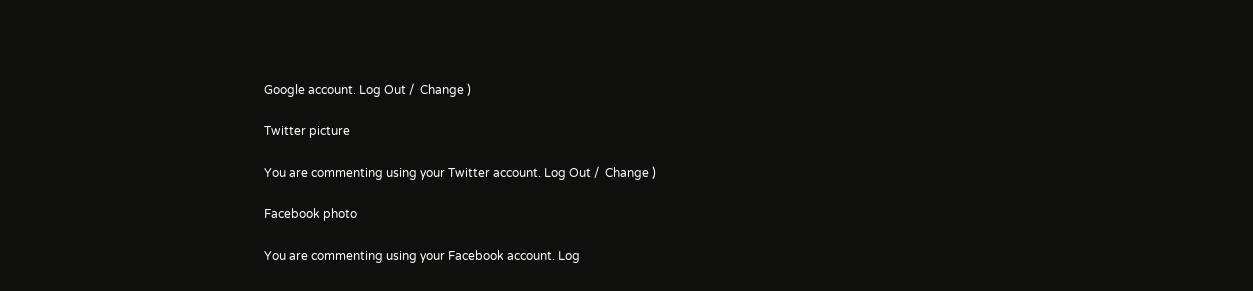Google account. Log Out /  Change )

Twitter picture

You are commenting using your Twitter account. Log Out /  Change )

Facebook photo

You are commenting using your Facebook account. Log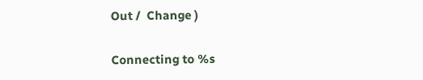Out /  Change )

Connecting to %s